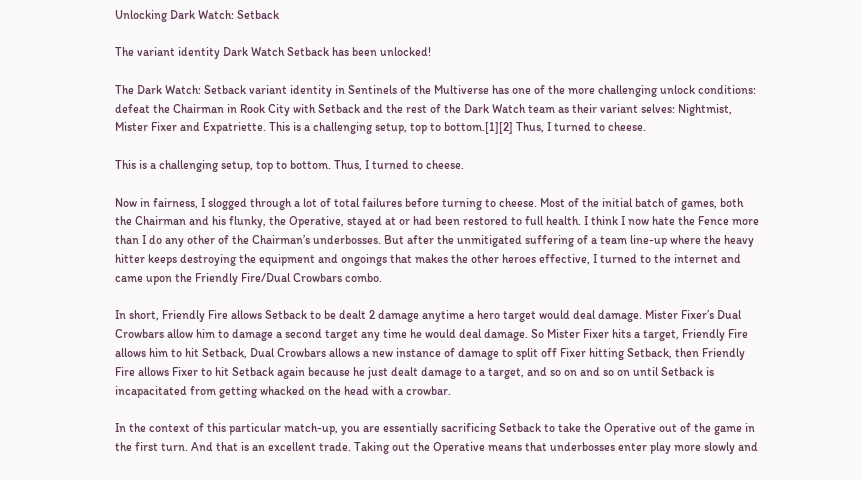Unlocking Dark Watch: Setback

The variant identity Dark Watch Setback has been unlocked!

The Dark Watch: Setback variant identity in Sentinels of the Multiverse has one of the more challenging unlock conditions: defeat the Chairman in Rook City with Setback and the rest of the Dark Watch team as their variant selves: Nightmist, Mister Fixer and Expatriette. This is a challenging setup, top to bottom.[1][2] Thus, I turned to cheese.

This is a challenging setup, top to bottom. Thus, I turned to cheese.

Now in fairness, I slogged through a lot of total failures before turning to cheese. Most of the initial batch of games, both the Chairman and his flunky, the Operative, stayed at or had been restored to full health. I think I now hate the Fence more than I do any other of the Chairman’s underbosses. But after the unmitigated suffering of a team line-up where the heavy hitter keeps destroying the equipment and ongoings that makes the other heroes effective, I turned to the internet and came upon the Friendly Fire/Dual Crowbars combo.

In short, Friendly Fire allows Setback to be dealt 2 damage anytime a hero target would deal damage. Mister Fixer’s Dual Crowbars allow him to damage a second target any time he would deal damage. So Mister Fixer hits a target, Friendly Fire allows him to hit Setback, Dual Crowbars allows a new instance of damage to split off Fixer hitting Setback, then Friendly Fire allows Fixer to hit Setback again because he just dealt damage to a target, and so on and so on until Setback is incapacitated from getting whacked on the head with a crowbar.

In the context of this particular match-up, you are essentially sacrificing Setback to take the Operative out of the game in the first turn. And that is an excellent trade. Taking out the Operative means that underbosses enter play more slowly and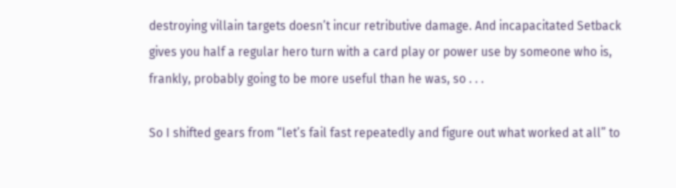destroying villain targets doesn’t incur retributive damage. And incapacitated Setback gives you half a regular hero turn with a card play or power use by someone who is, frankly, probably going to be more useful than he was, so . . .

So I shifted gears from “let’s fail fast repeatedly and figure out what worked at all” to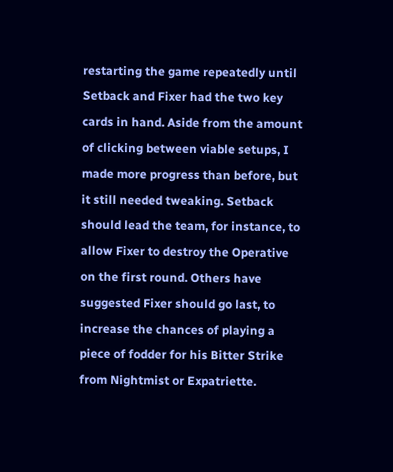restarting the game repeatedly until Setback and Fixer had the two key cards in hand. Aside from the amount of clicking between viable setups, I made more progress than before, but it still needed tweaking. Setback should lead the team, for instance, to allow Fixer to destroy the Operative on the first round. Others have suggested Fixer should go last, to increase the chances of playing a piece of fodder for his Bitter Strike from Nightmist or Expatriette.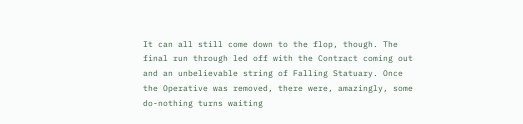It can all still come down to the flop, though. The final run through led off with the Contract coming out and an unbelievable string of Falling Statuary. Once the Operative was removed, there were, amazingly, some do-nothing turns waiting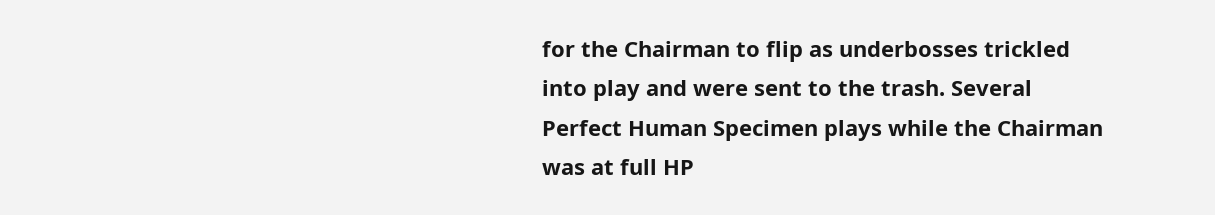for the Chairman to flip as underbosses trickled into play and were sent to the trash. Several Perfect Human Specimen plays while the Chairman was at full HP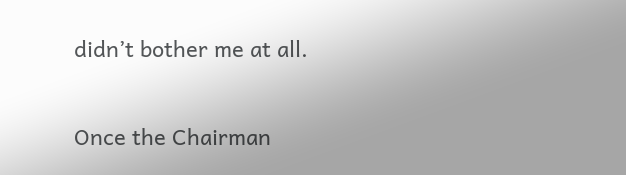didn’t bother me at all.

Once the Chairman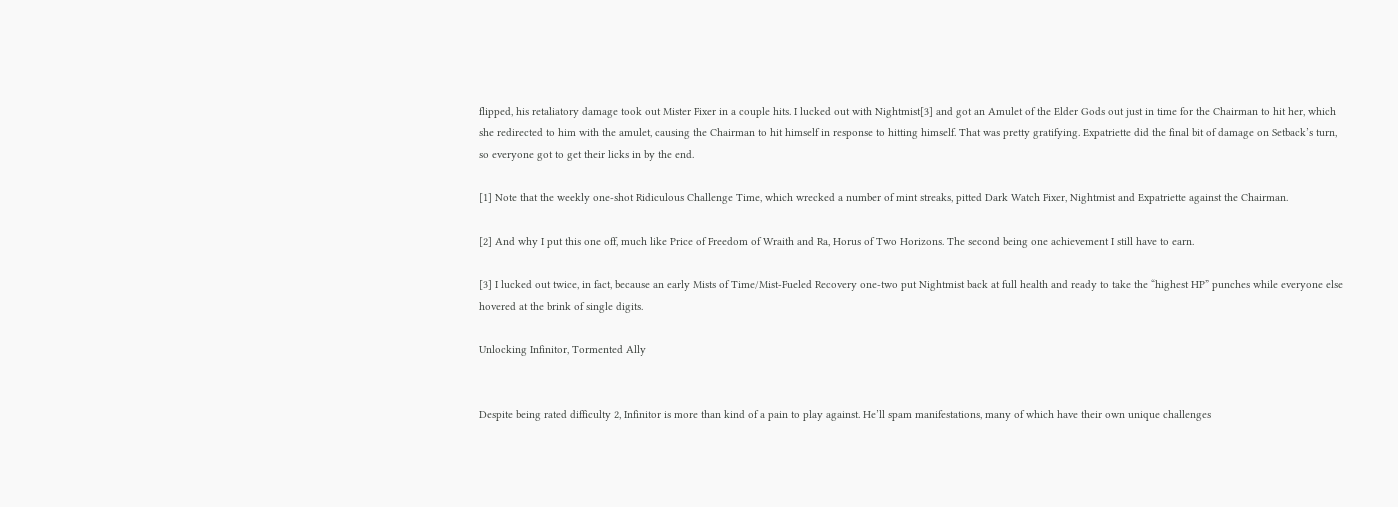flipped, his retaliatory damage took out Mister Fixer in a couple hits. I lucked out with Nightmist[3] and got an Amulet of the Elder Gods out just in time for the Chairman to hit her, which she redirected to him with the amulet, causing the Chairman to hit himself in response to hitting himself. That was pretty gratifying. Expatriette did the final bit of damage on Setback’s turn, so everyone got to get their licks in by the end.

[1] Note that the weekly one-shot Ridiculous Challenge Time, which wrecked a number of mint streaks, pitted Dark Watch Fixer, Nightmist and Expatriette against the Chairman.

[2] And why I put this one off, much like Price of Freedom of Wraith and Ra, Horus of Two Horizons. The second being one achievement I still have to earn.

[3] I lucked out twice, in fact, because an early Mists of Time/Mist-Fueled Recovery one-two put Nightmist back at full health and ready to take the “highest HP” punches while everyone else hovered at the brink of single digits.

Unlocking Infinitor, Tormented Ally


Despite being rated difficulty 2, Infinitor is more than kind of a pain to play against. He’ll spam manifestations, many of which have their own unique challenges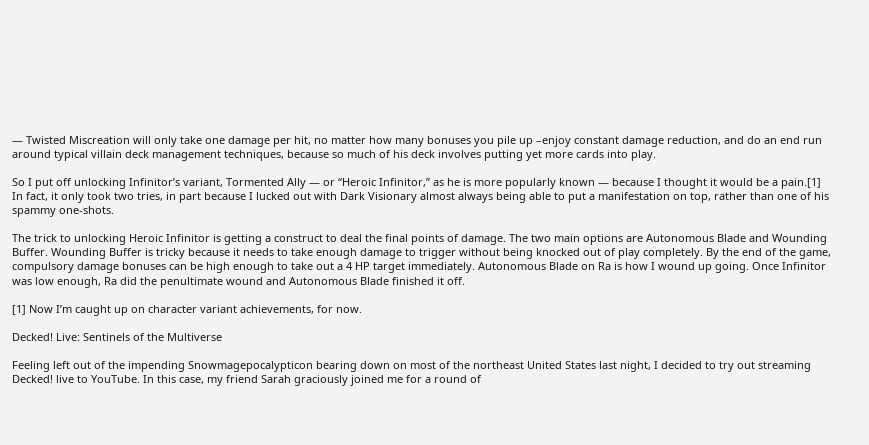— Twisted Miscreation will only take one damage per hit, no matter how many bonuses you pile up –enjoy constant damage reduction, and do an end run around typical villain deck management techniques, because so much of his deck involves putting yet more cards into play.

So I put off unlocking Infinitor’s variant, Tormented Ally — or “Heroic Infinitor,” as he is more popularly known — because I thought it would be a pain.[1] In fact, it only took two tries, in part because I lucked out with Dark Visionary almost always being able to put a manifestation on top, rather than one of his spammy one-shots.

The trick to unlocking Heroic Infinitor is getting a construct to deal the final points of damage. The two main options are Autonomous Blade and Wounding Buffer. Wounding Buffer is tricky because it needs to take enough damage to trigger without being knocked out of play completely. By the end of the game, compulsory damage bonuses can be high enough to take out a 4 HP target immediately. Autonomous Blade on Ra is how I wound up going. Once Infinitor was low enough, Ra did the penultimate wound and Autonomous Blade finished it off.

[1] Now I’m caught up on character variant achievements, for now.

Decked! Live: Sentinels of the Multiverse

Feeling left out of the impending Snowmagepocalypticon bearing down on most of the northeast United States last night, I decided to try out streaming Decked! live to YouTube. In this case, my friend Sarah graciously joined me for a round of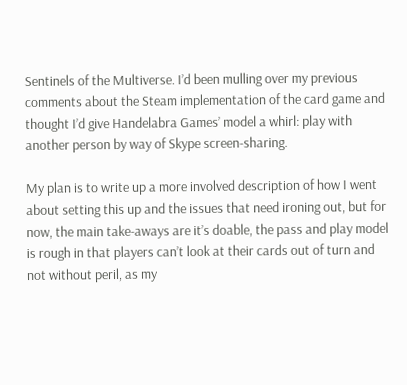Sentinels of the Multiverse. I’d been mulling over my previous comments about the Steam implementation of the card game and thought I’d give Handelabra Games’ model a whirl: play with another person by way of Skype screen-sharing.

My plan is to write up a more involved description of how I went about setting this up and the issues that need ironing out, but for now, the main take-aways are it’s doable, the pass and play model is rough in that players can’t look at their cards out of turn and not without peril, as my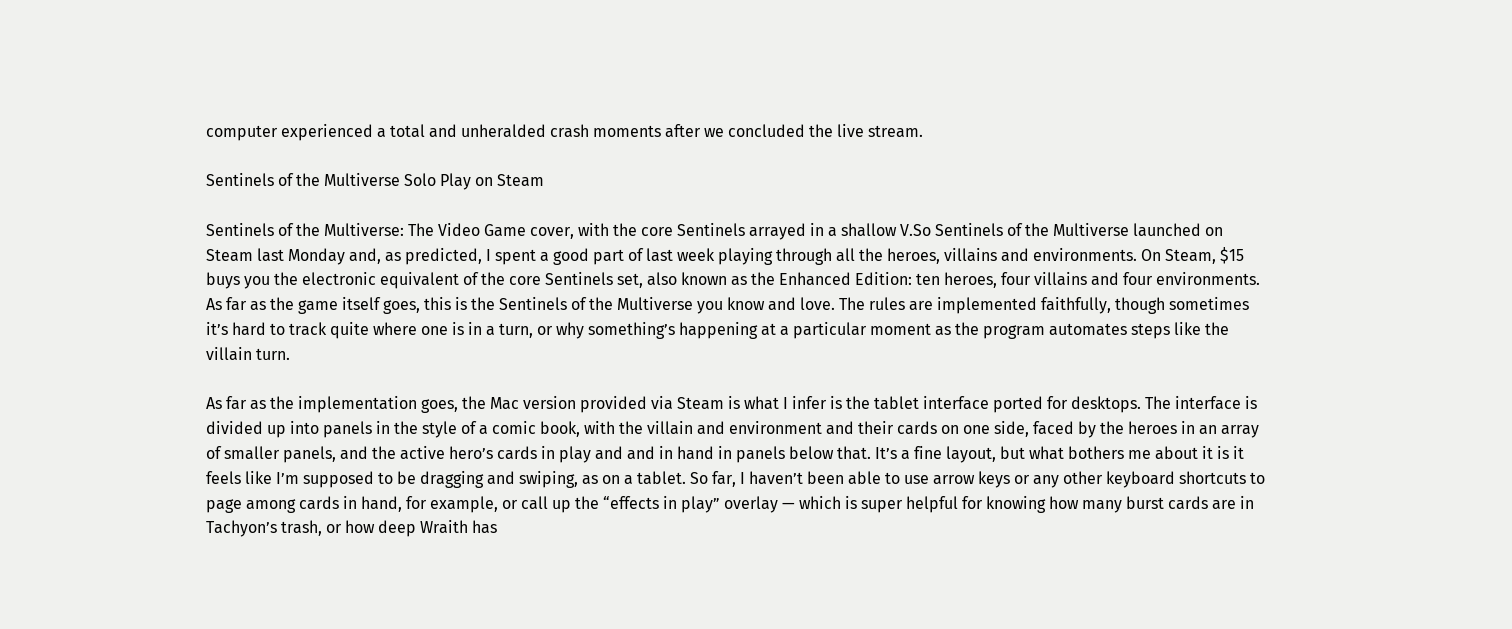computer experienced a total and unheralded crash moments after we concluded the live stream.

Sentinels of the Multiverse Solo Play on Steam

Sentinels of the Multiverse: The Video Game cover, with the core Sentinels arrayed in a shallow V.So Sentinels of the Multiverse launched on Steam last Monday and, as predicted, I spent a good part of last week playing through all the heroes, villains and environments. On Steam, $15 buys you the electronic equivalent of the core Sentinels set, also known as the Enhanced Edition: ten heroes, four villains and four environments. As far as the game itself goes, this is the Sentinels of the Multiverse you know and love. The rules are implemented faithfully, though sometimes it’s hard to track quite where one is in a turn, or why something’s happening at a particular moment as the program automates steps like the villain turn.

As far as the implementation goes, the Mac version provided via Steam is what I infer is the tablet interface ported for desktops. The interface is divided up into panels in the style of a comic book, with the villain and environment and their cards on one side, faced by the heroes in an array of smaller panels, and the active hero’s cards in play and and in hand in panels below that. It’s a fine layout, but what bothers me about it is it feels like I’m supposed to be dragging and swiping, as on a tablet. So far, I haven’t been able to use arrow keys or any other keyboard shortcuts to page among cards in hand, for example, or call up the “effects in play” overlay — which is super helpful for knowing how many burst cards are in Tachyon’s trash, or how deep Wraith has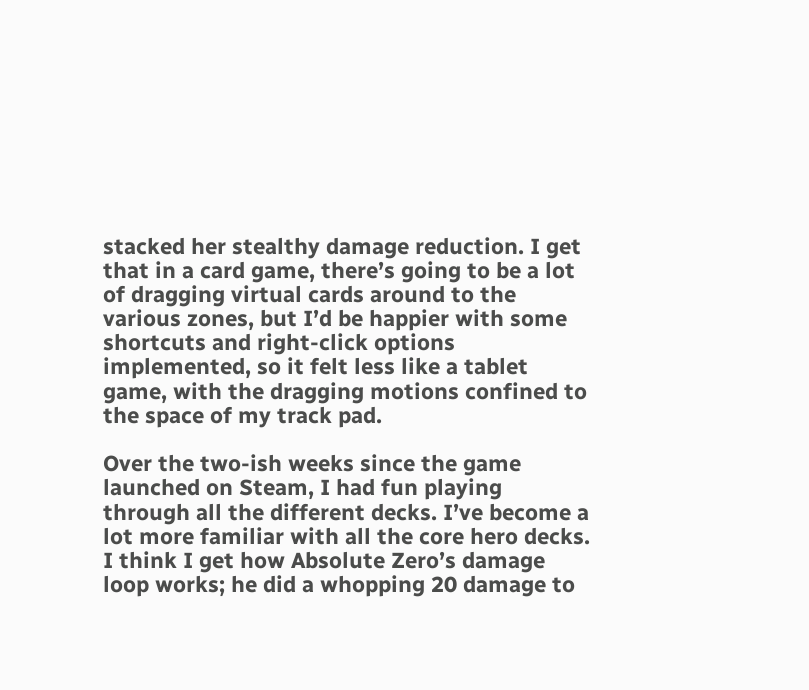stacked her stealthy damage reduction. I get that in a card game, there’s going to be a lot of dragging virtual cards around to the various zones, but I’d be happier with some shortcuts and right-click options implemented, so it felt less like a tablet game, with the dragging motions confined to the space of my track pad.

Over the two-ish weeks since the game launched on Steam, I had fun playing through all the different decks. I’ve become a lot more familiar with all the core hero decks. I think I get how Absolute Zero’s damage loop works; he did a whopping 20 damage to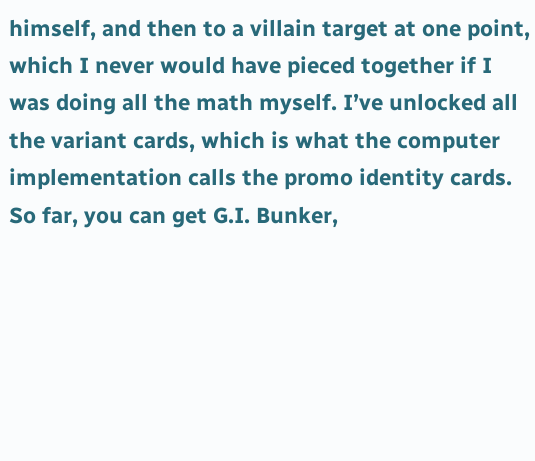himself, and then to a villain target at one point, which I never would have pieced together if I was doing all the math myself. I’ve unlocked all the variant cards, which is what the computer implementation calls the promo identity cards. So far, you can get G.I. Bunker,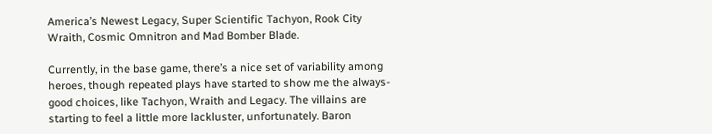America’s Newest Legacy, Super Scientific Tachyon, Rook City Wraith, Cosmic Omnitron and Mad Bomber Blade.

Currently, in the base game, there’s a nice set of variability among heroes, though repeated plays have started to show me the always-good choices, like Tachyon, Wraith and Legacy. The villains are starting to feel a little more lackluster, unfortunately. Baron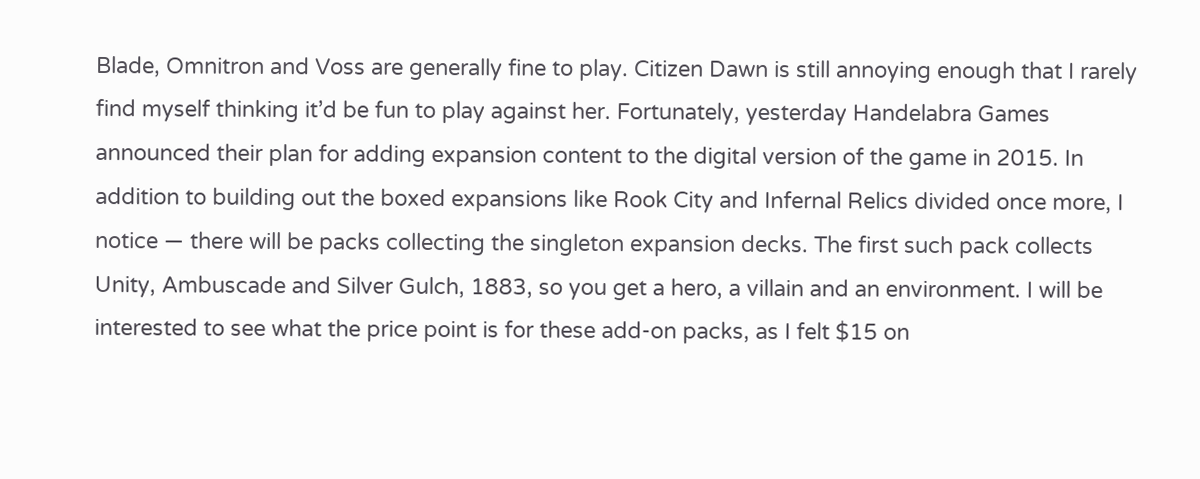Blade, Omnitron and Voss are generally fine to play. Citizen Dawn is still annoying enough that I rarely find myself thinking it’d be fun to play against her. Fortunately, yesterday Handelabra Games announced their plan for adding expansion content to the digital version of the game in 2015. In addition to building out the boxed expansions like Rook City and Infernal Relics divided once more, I notice — there will be packs collecting the singleton expansion decks. The first such pack collects Unity, Ambuscade and Silver Gulch, 1883, so you get a hero, a villain and an environment. I will be interested to see what the price point is for these add-on packs, as I felt $15 on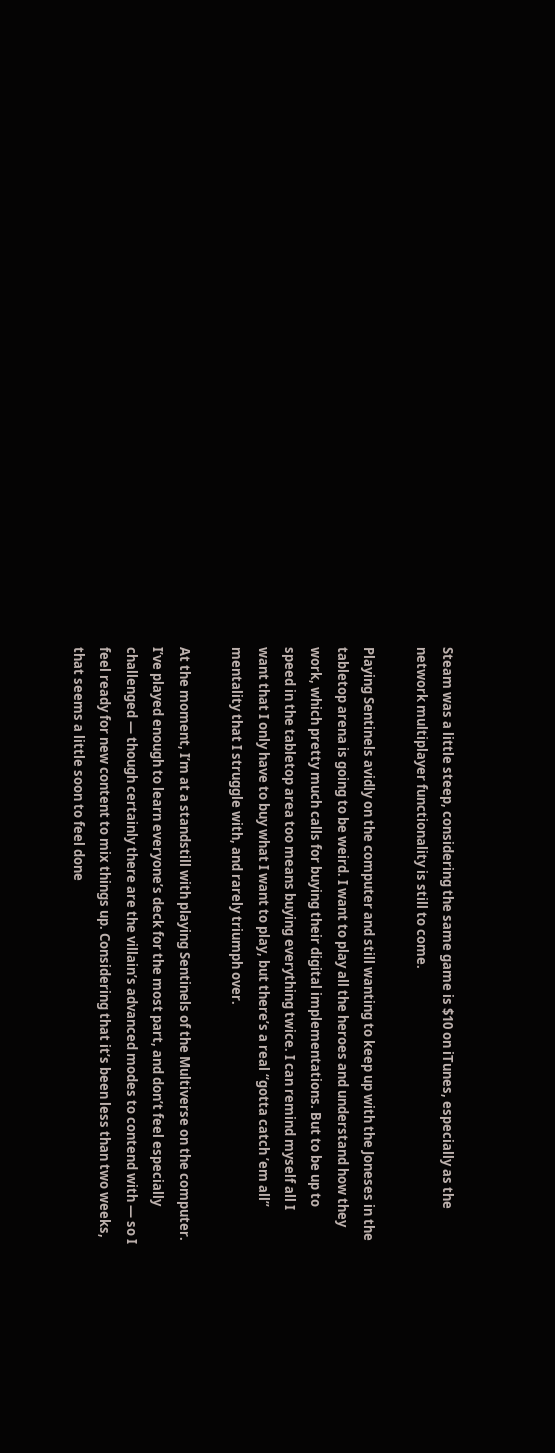Steam was a little steep, considering the same game is $10 on iTunes, especially as the network multiplayer functionality is still to come.

Playing Sentinels avidly on the computer and still wanting to keep up with the Joneses in the tabletop arena is going to be weird. I want to play all the heroes and understand how they work, which pretty much calls for buying their digital implementations. But to be up to speed in the tabletop area too means buying everything twice. I can remind myself all I want that I only have to buy what I want to play, but there’s a real “gotta catch ’em all” mentality that I struggle with, and rarely triumph over.

At the moment, I’m at a standstill with playing Sentinels of the Multiverse on the computer. I’ve played enough to learn everyone’s deck for the most part, and don’t feel especially challenged — though certainly there are the villain’s advanced modes to contend with — so I feel ready for new content to mix things up. Considering that it’s been less than two weeks, that seems a little soon to feel done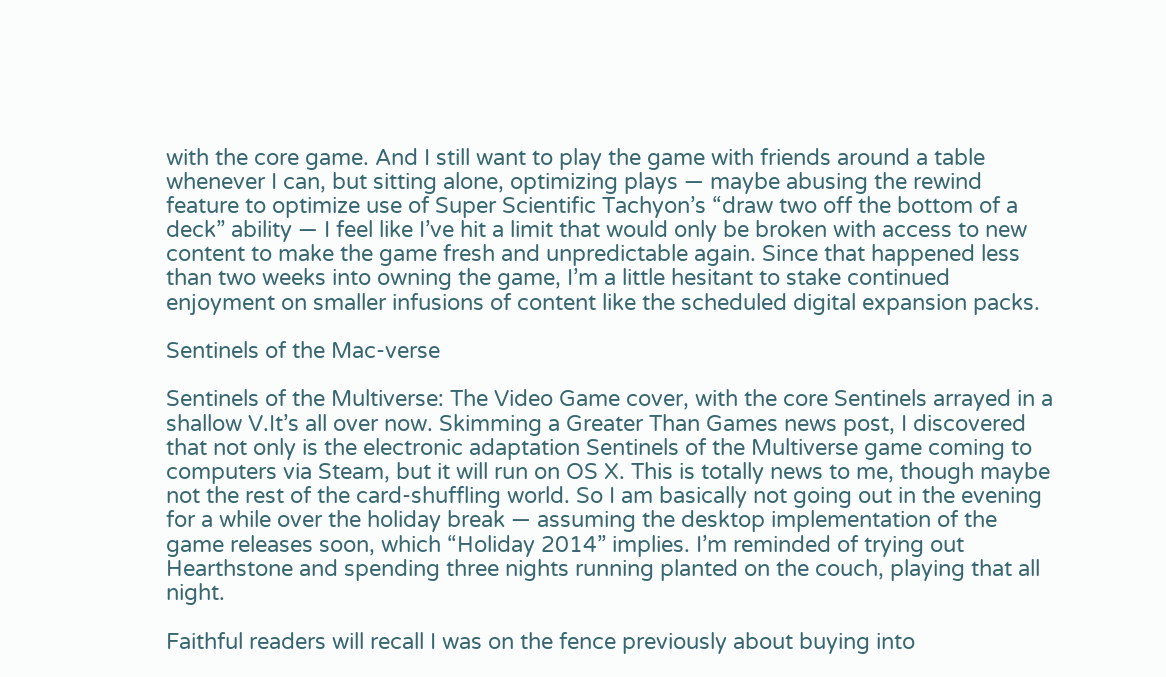with the core game. And I still want to play the game with friends around a table whenever I can, but sitting alone, optimizing plays — maybe abusing the rewind feature to optimize use of Super Scientific Tachyon’s “draw two off the bottom of a deck” ability — I feel like I’ve hit a limit that would only be broken with access to new content to make the game fresh and unpredictable again. Since that happened less than two weeks into owning the game, I’m a little hesitant to stake continued enjoyment on smaller infusions of content like the scheduled digital expansion packs.

Sentinels of the Mac-verse

Sentinels of the Multiverse: The Video Game cover, with the core Sentinels arrayed in a shallow V.It’s all over now. Skimming a Greater Than Games news post, I discovered that not only is the electronic adaptation Sentinels of the Multiverse game coming to computers via Steam, but it will run on OS X. This is totally news to me, though maybe not the rest of the card-shuffling world. So I am basically not going out in the evening for a while over the holiday break — assuming the desktop implementation of the game releases soon, which “Holiday 2014” implies. I’m reminded of trying out Hearthstone and spending three nights running planted on the couch, playing that all night.

Faithful readers will recall I was on the fence previously about buying into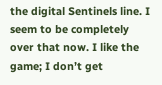the digital Sentinels line. I seem to be completely over that now. I like the game; I don’t get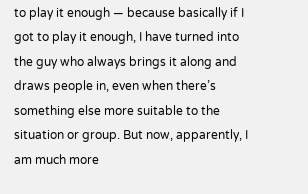to play it enough — because basically if I got to play it enough, I have turned into the guy who always brings it along and draws people in, even when there’s something else more suitable to the situation or group. But now, apparently, I am much more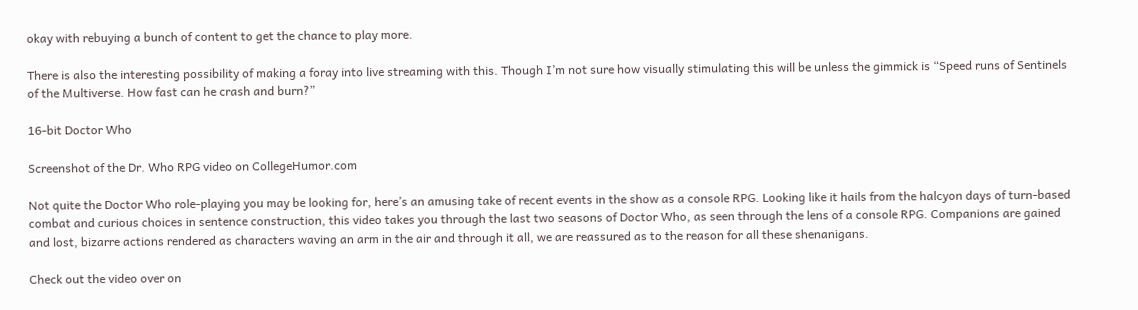okay with rebuying a bunch of content to get the chance to play more.

There is also the interesting possibility of making a foray into live streaming with this. Though I’m not sure how visually stimulating this will be unless the gimmick is “Speed runs of Sentinels of the Multiverse. How fast can he crash and burn?”

16-bit Doctor Who

Screenshot of the Dr. Who RPG video on CollegeHumor.com

Not quite the Doctor Who role-playing you may be looking for, here’s an amusing take of recent events in the show as a console RPG. Looking like it hails from the halcyon days of turn-based combat and curious choices in sentence construction, this video takes you through the last two seasons of Doctor Who, as seen through the lens of a console RPG. Companions are gained and lost, bizarre actions rendered as characters waving an arm in the air and through it all, we are reassured as to the reason for all these shenanigans.

Check out the video over on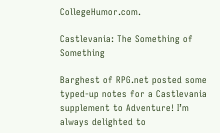CollegeHumor.com.

Castlevania: The Something of Something

Barghest of RPG.net posted some typed-up notes for a Castlevania supplement to Adventure! I’m always delighted to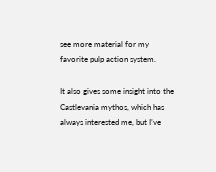see more material for my favorite pulp action system.

It also gives some insight into the Castlevania mythos, which has always interested me, but I’ve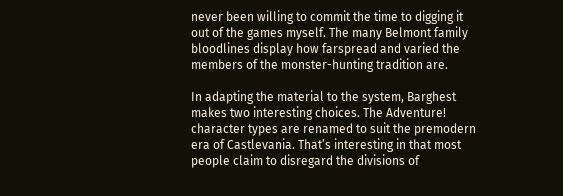never been willing to commit the time to digging it out of the games myself. The many Belmont family bloodlines display how farspread and varied the members of the monster-hunting tradition are.

In adapting the material to the system, Barghest makes two interesting choices. The Adventure! character types are renamed to suit the premodern era of Castlevania. That’s interesting in that most people claim to disregard the divisions of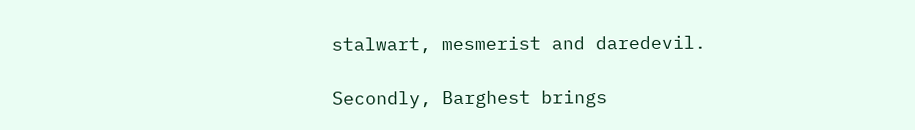stalwart, mesmerist and daredevil.

Secondly, Barghest brings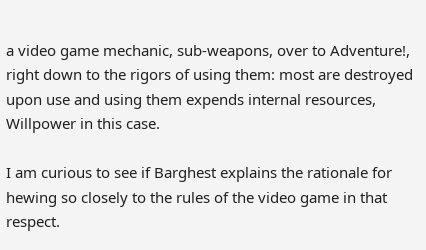a video game mechanic, sub-weapons, over to Adventure!, right down to the rigors of using them: most are destroyed upon use and using them expends internal resources, Willpower in this case.

I am curious to see if Barghest explains the rationale for hewing so closely to the rules of the video game in that respect.